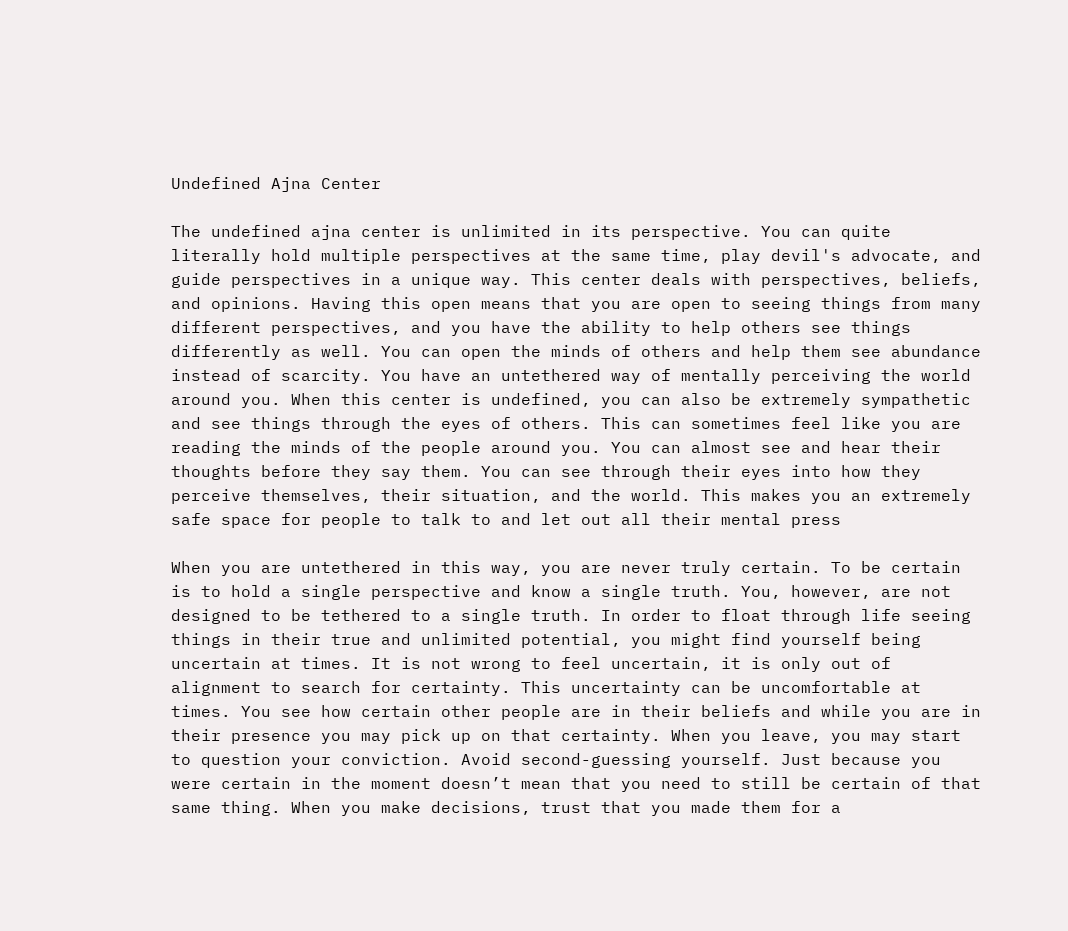Undefined Ajna Center

The undefined ajna center is unlimited in its perspective. You can quite literally hold multiple perspectives at the same time, play devil's advocate, and guide perspectives in a unique way. This center deals with perspectives, beliefs, and opinions. Having this open means that you are open to seeing things from many different perspectives, and you have the ability to help others see things differently as well. You can open the minds of others and help them see abundance instead of scarcity. You have an untethered way of mentally perceiving the world around you. When this center is undefined, you can also be extremely sympathetic and see things through the eyes of others. This can sometimes feel like you are reading the minds of the people around you. You can almost see and hear their thoughts before they say them. You can see through their eyes into how they perceive themselves, their situation, and the world. This makes you an extremely safe space for people to talk to and let out all their mental press

When you are untethered in this way, you are never truly certain. To be certain is to hold a single perspective and know a single truth. You, however, are not designed to be tethered to a single truth. In order to float through life seeing things in their true and unlimited potential, you might find yourself being uncertain at times. It is not wrong to feel uncertain, it is only out of alignment to search for certainty. This uncertainty can be uncomfortable at times. You see how certain other people are in their beliefs and while you are in their presence you may pick up on that certainty. When you leave, you may start to question your conviction. Avoid second-guessing yourself. Just because you were certain in the moment doesn’t mean that you need to still be certain of that same thing. When you make decisions, trust that you made them for a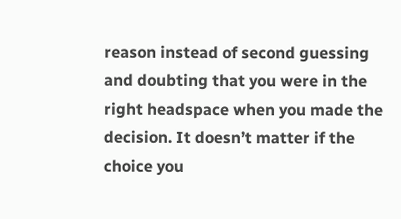reason instead of second guessing and doubting that you were in the right headspace when you made the decision. It doesn’t matter if the choice you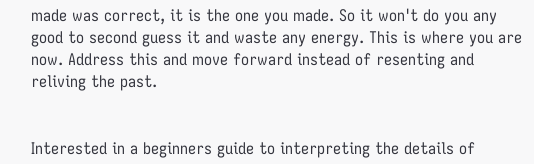made was correct, it is the one you made. So it won't do you any good to second guess it and waste any energy. This is where you are now. Address this and move forward instead of resenting and reliving the past.


Interested in a beginners guide to interpreting the details of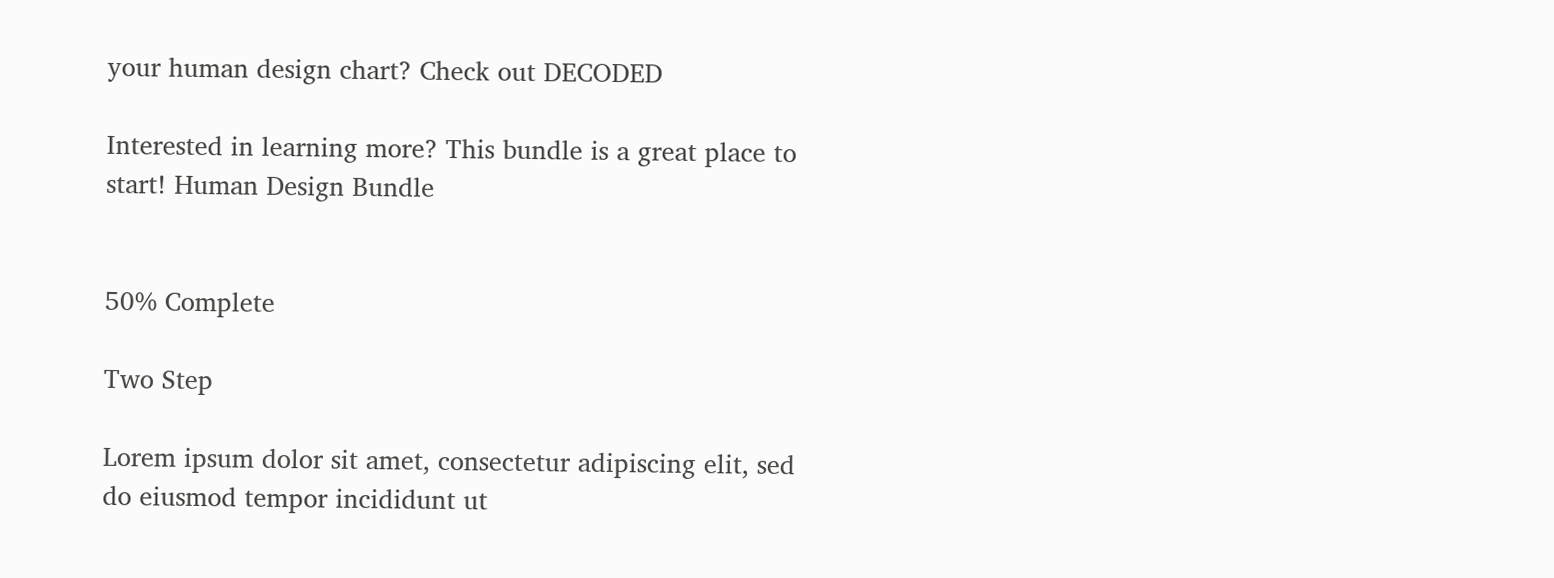your human design chart? Check out DECODED

Interested in learning more? This bundle is a great place to start! Human Design Bundle


50% Complete

Two Step

Lorem ipsum dolor sit amet, consectetur adipiscing elit, sed do eiusmod tempor incididunt ut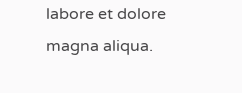labore et dolore magna aliqua.